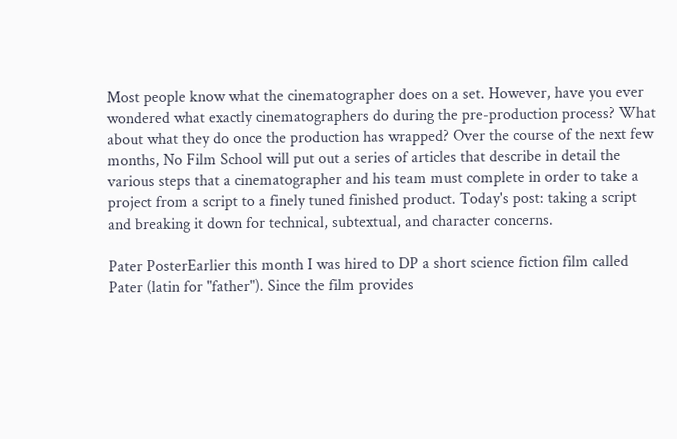Most people know what the cinematographer does on a set. However, have you ever wondered what exactly cinematographers do during the pre-production process? What about what they do once the production has wrapped? Over the course of the next few months, No Film School will put out a series of articles that describe in detail the various steps that a cinematographer and his team must complete in order to take a project from a script to a finely tuned finished product. Today's post: taking a script and breaking it down for technical, subtextual, and character concerns.

Pater PosterEarlier this month I was hired to DP a short science fiction film called Pater (latin for "father"). Since the film provides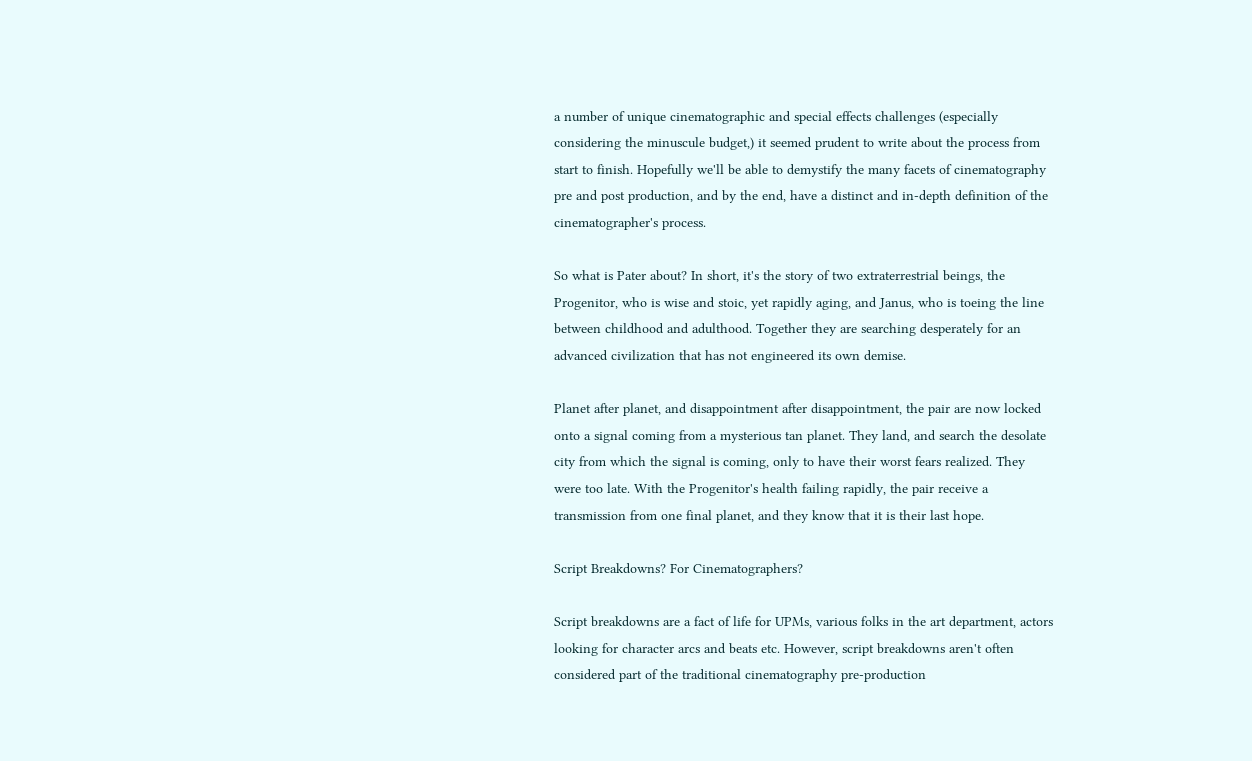a number of unique cinematographic and special effects challenges (especially considering the minuscule budget,) it seemed prudent to write about the process from start to finish. Hopefully we'll be able to demystify the many facets of cinematography pre and post production, and by the end, have a distinct and in-depth definition of the cinematographer's process.

So what is Pater about? In short, it's the story of two extraterrestrial beings, the Progenitor, who is wise and stoic, yet rapidly aging, and Janus, who is toeing the line between childhood and adulthood. Together they are searching desperately for an advanced civilization that has not engineered its own demise.

Planet after planet, and disappointment after disappointment, the pair are now locked onto a signal coming from a mysterious tan planet. They land, and search the desolate city from which the signal is coming, only to have their worst fears realized. They were too late. With the Progenitor's health failing rapidly, the pair receive a transmission from one final planet, and they know that it is their last hope.

Script Breakdowns? For Cinematographers?

Script breakdowns are a fact of life for UPMs, various folks in the art department, actors looking for character arcs and beats etc. However, script breakdowns aren't often considered part of the traditional cinematography pre-production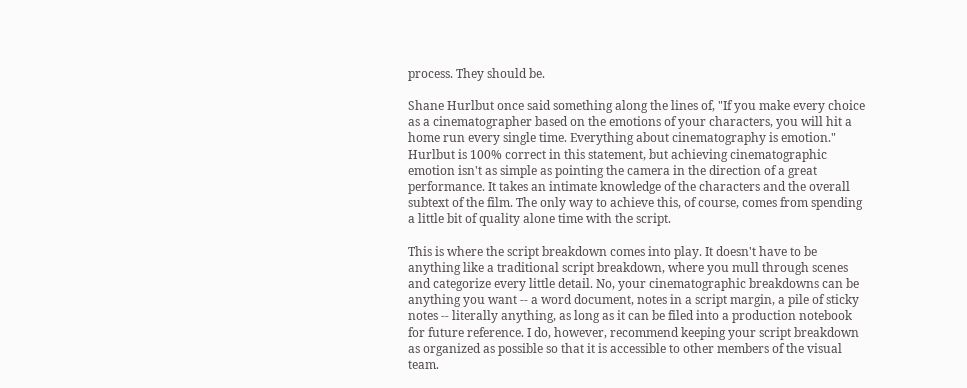process. They should be.

Shane Hurlbut once said something along the lines of, "If you make every choice as a cinematographer based on the emotions of your characters, you will hit a home run every single time. Everything about cinematography is emotion." Hurlbut is 100% correct in this statement, but achieving cinematographic emotion isn't as simple as pointing the camera in the direction of a great performance. It takes an intimate knowledge of the characters and the overall subtext of the film. The only way to achieve this, of course, comes from spending a little bit of quality alone time with the script.

This is where the script breakdown comes into play. It doesn't have to be anything like a traditional script breakdown, where you mull through scenes and categorize every little detail. No, your cinematographic breakdowns can be anything you want -- a word document, notes in a script margin, a pile of sticky notes -- literally anything, as long as it can be filed into a production notebook for future reference. I do, however, recommend keeping your script breakdown as organized as possible so that it is accessible to other members of the visual team.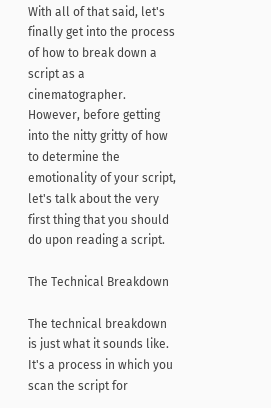With all of that said, let's finally get into the process of how to break down a script as a cinematographer. However, before getting into the nitty gritty of how to determine the emotionality of your script, let's talk about the very first thing that you should do upon reading a script.

The Technical Breakdown

The technical breakdown is just what it sounds like. It's a process in which you scan the script for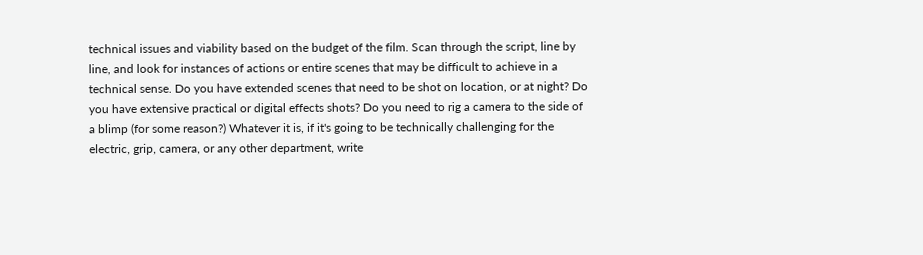technical issues and viability based on the budget of the film. Scan through the script, line by line, and look for instances of actions or entire scenes that may be difficult to achieve in a technical sense. Do you have extended scenes that need to be shot on location, or at night? Do you have extensive practical or digital effects shots? Do you need to rig a camera to the side of a blimp (for some reason?) Whatever it is, if it's going to be technically challenging for the electric, grip, camera, or any other department, write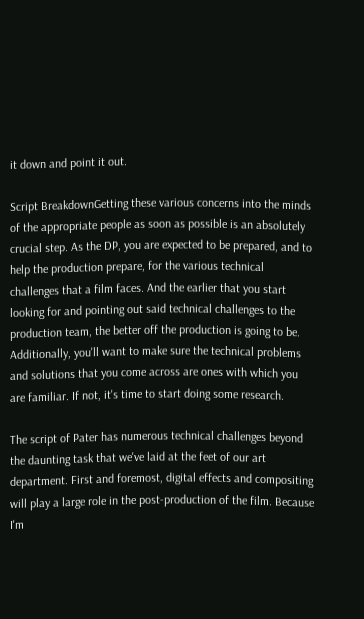it down and point it out.

Script BreakdownGetting these various concerns into the minds of the appropriate people as soon as possible is an absolutely crucial step. As the DP, you are expected to be prepared, and to help the production prepare, for the various technical challenges that a film faces. And the earlier that you start looking for and pointing out said technical challenges to the production team, the better off the production is going to be. Additionally, you'll want to make sure the technical problems and solutions that you come across are ones with which you are familiar. If not, it's time to start doing some research.

The script of Pater has numerous technical challenges beyond the daunting task that we've laid at the feet of our art department. First and foremost, digital effects and compositing will play a large role in the post-production of the film. Because I'm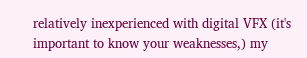relatively inexperienced with digital VFX (it's important to know your weaknesses,) my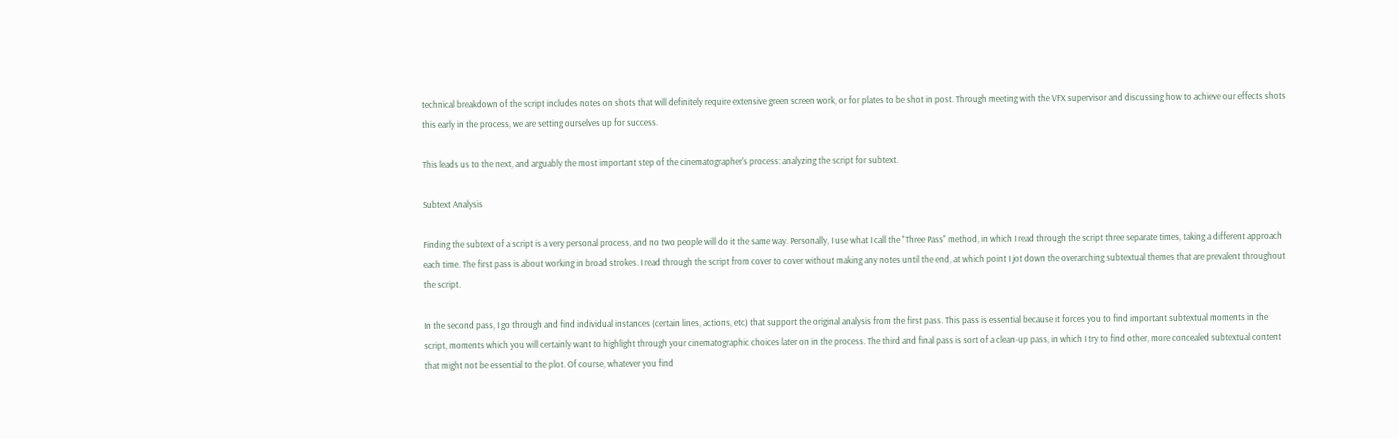technical breakdown of the script includes notes on shots that will definitely require extensive green screen work, or for plates to be shot in post. Through meeting with the VFX supervisor and discussing how to achieve our effects shots this early in the process, we are setting ourselves up for success.

This leads us to the next, and arguably the most important step of the cinematographer's process: analyzing the script for subtext.

Subtext Analysis

Finding the subtext of a script is a very personal process, and no two people will do it the same way. Personally, I use what I call the "Three Pass" method, in which I read through the script three separate times, taking a different approach each time. The first pass is about working in broad strokes. I read through the script from cover to cover without making any notes until the end, at which point I jot down the overarching subtextual themes that are prevalent throughout the script.

In the second pass, I go through and find individual instances (certain lines, actions, etc) that support the original analysis from the first pass. This pass is essential because it forces you to find important subtextual moments in the script, moments which you will certainly want to highlight through your cinematographic choices later on in the process. The third and final pass is sort of a clean-up pass, in which I try to find other, more concealed subtextual content that might not be essential to the plot. Of course, whatever you find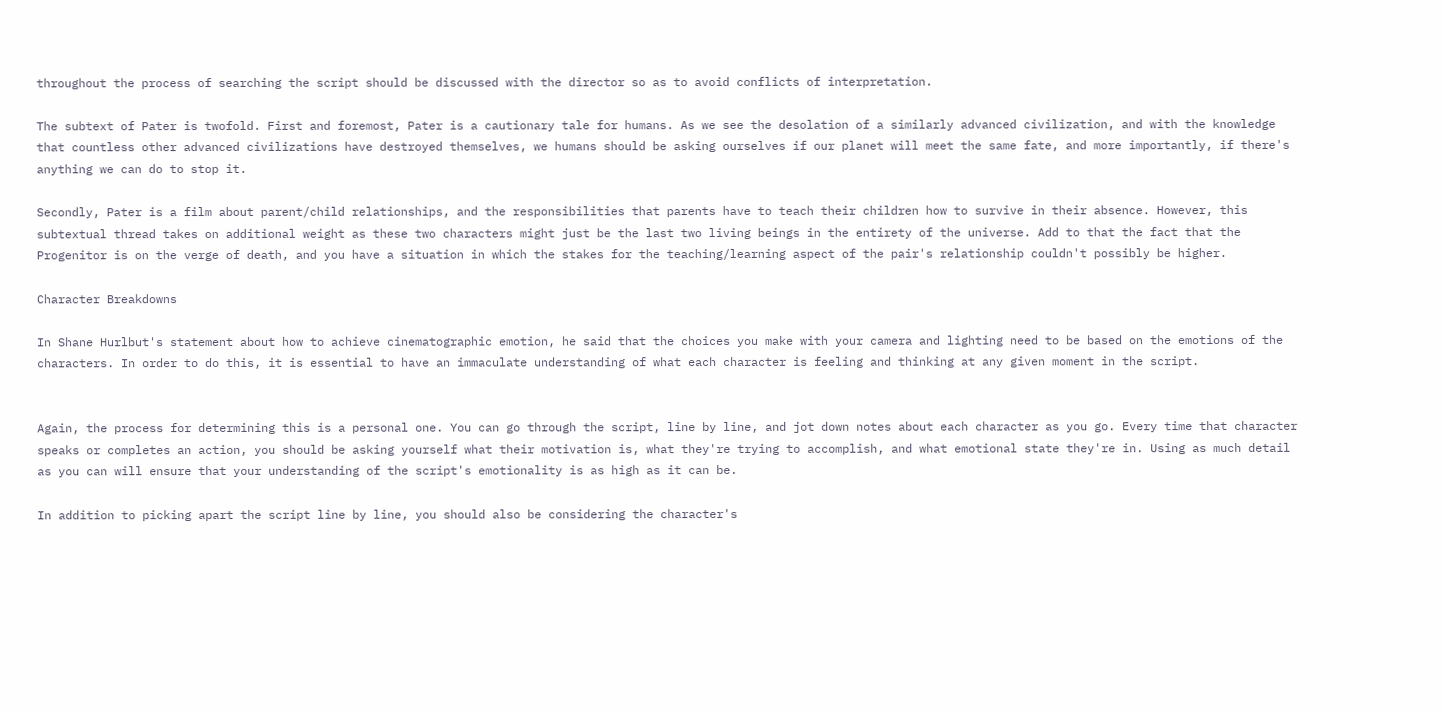throughout the process of searching the script should be discussed with the director so as to avoid conflicts of interpretation.

The subtext of Pater is twofold. First and foremost, Pater is a cautionary tale for humans. As we see the desolation of a similarly advanced civilization, and with the knowledge that countless other advanced civilizations have destroyed themselves, we humans should be asking ourselves if our planet will meet the same fate, and more importantly, if there's anything we can do to stop it.

Secondly, Pater is a film about parent/child relationships, and the responsibilities that parents have to teach their children how to survive in their absence. However, this subtextual thread takes on additional weight as these two characters might just be the last two living beings in the entirety of the universe. Add to that the fact that the Progenitor is on the verge of death, and you have a situation in which the stakes for the teaching/learning aspect of the pair's relationship couldn't possibly be higher.

Character Breakdowns

In Shane Hurlbut's statement about how to achieve cinematographic emotion, he said that the choices you make with your camera and lighting need to be based on the emotions of the characters. In order to do this, it is essential to have an immaculate understanding of what each character is feeling and thinking at any given moment in the script.


Again, the process for determining this is a personal one. You can go through the script, line by line, and jot down notes about each character as you go. Every time that character speaks or completes an action, you should be asking yourself what their motivation is, what they're trying to accomplish, and what emotional state they're in. Using as much detail as you can will ensure that your understanding of the script's emotionality is as high as it can be.

In addition to picking apart the script line by line, you should also be considering the character's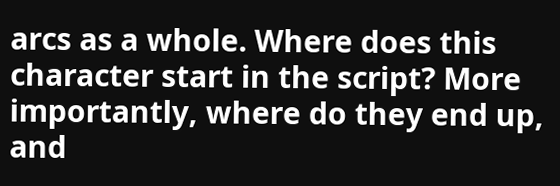arcs as a whole. Where does this character start in the script? More importantly, where do they end up, and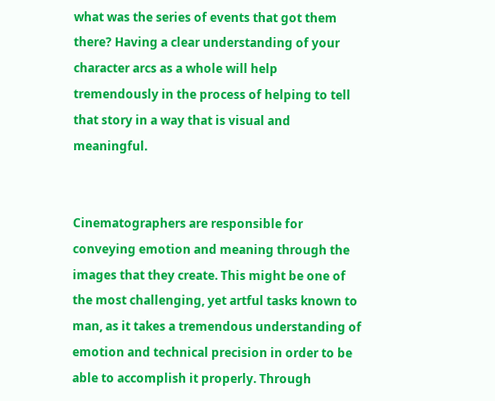what was the series of events that got them there? Having a clear understanding of your character arcs as a whole will help tremendously in the process of helping to tell that story in a way that is visual and meaningful.


Cinematographers are responsible for conveying emotion and meaning through the images that they create. This might be one of the most challenging, yet artful tasks known to man, as it takes a tremendous understanding of emotion and technical precision in order to be able to accomplish it properly. Through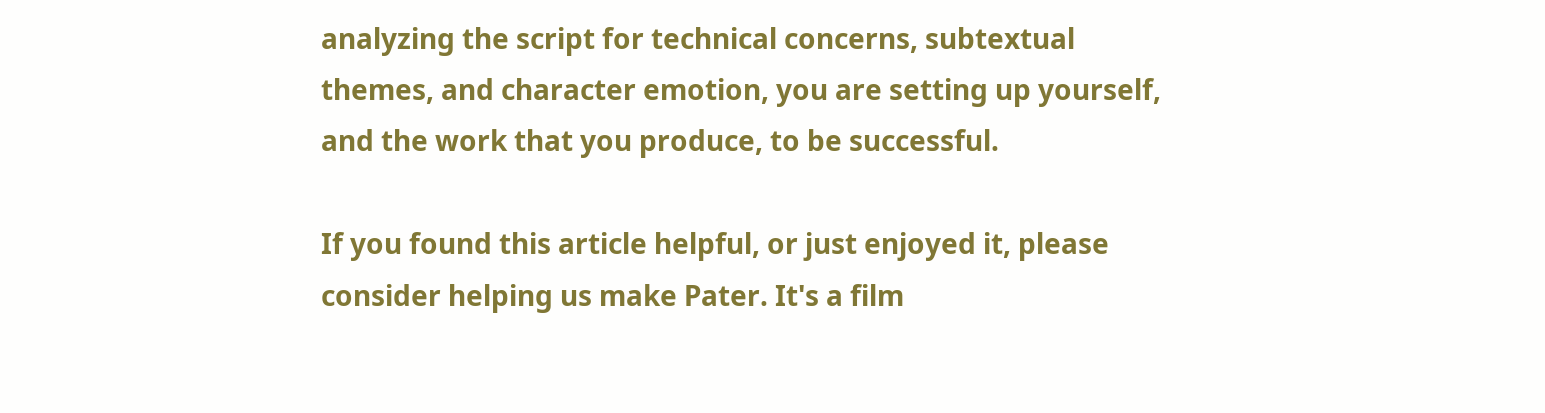analyzing the script for technical concerns, subtextual themes, and character emotion, you are setting up yourself, and the work that you produce, to be successful.

If you found this article helpful, or just enjoyed it, please consider helping us make Pater. It's a film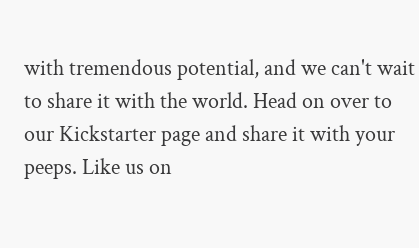with tremendous potential, and we can't wait to share it with the world. Head on over to our Kickstarter page and share it with your peeps. Like us on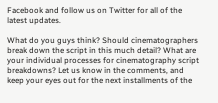Facebook and follow us on Twitter for all of the latest updates.

What do you guys think? Should cinematographers break down the script in this much detail? What are your individual processes for cinematography script breakdowns? Let us know in the comments, and keep your eyes out for the next installments of the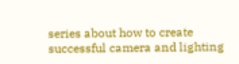series about how to create successful camera and lighting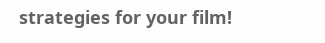strategies for your film!